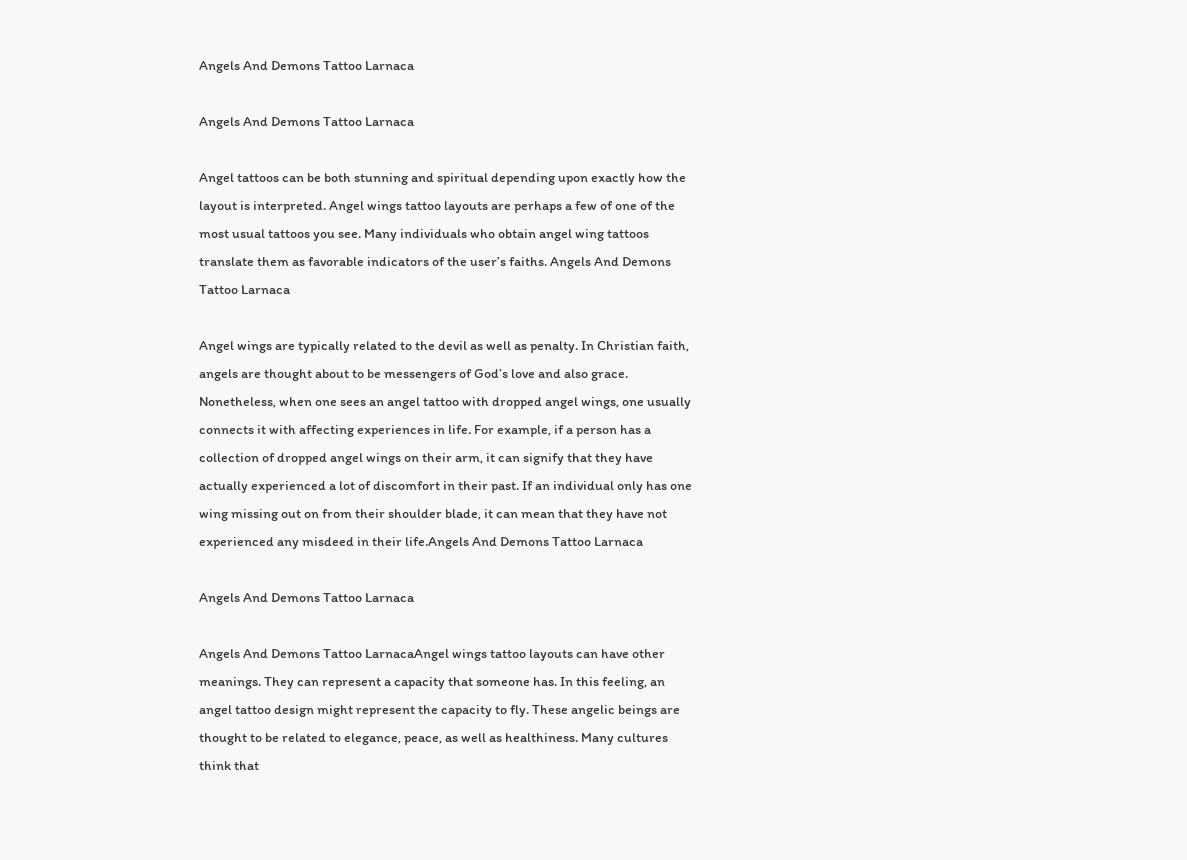Angels And Demons Tattoo Larnaca

Angels And Demons Tattoo Larnaca

Angel tattoos can be both stunning and spiritual depending upon exactly how the layout is interpreted. Angel wings tattoo layouts are perhaps a few of one of the most usual tattoos you see. Many individuals who obtain angel wing tattoos translate them as favorable indicators of the user’s faiths. Angels And Demons Tattoo Larnaca

Angel wings are typically related to the devil as well as penalty. In Christian faith, angels are thought about to be messengers of God’s love and also grace. Nonetheless, when one sees an angel tattoo with dropped angel wings, one usually connects it with affecting experiences in life. For example, if a person has a collection of dropped angel wings on their arm, it can signify that they have actually experienced a lot of discomfort in their past. If an individual only has one wing missing out on from their shoulder blade, it can mean that they have not experienced any misdeed in their life.Angels And Demons Tattoo Larnaca

Angels And Demons Tattoo Larnaca

Angels And Demons Tattoo LarnacaAngel wings tattoo layouts can have other meanings. They can represent a capacity that someone has. In this feeling, an angel tattoo design might represent the capacity to fly. These angelic beings are thought to be related to elegance, peace, as well as healthiness. Many cultures think that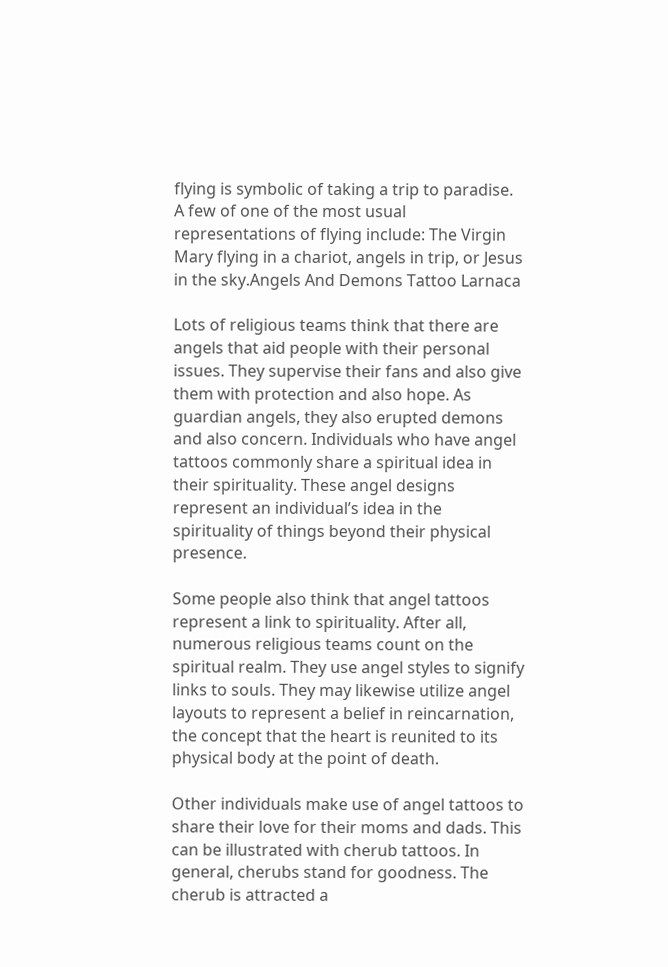flying is symbolic of taking a trip to paradise. A few of one of the most usual representations of flying include: The Virgin Mary flying in a chariot, angels in trip, or Jesus in the sky.Angels And Demons Tattoo Larnaca

Lots of religious teams think that there are angels that aid people with their personal issues. They supervise their fans and also give them with protection and also hope. As guardian angels, they also erupted demons and also concern. Individuals who have angel tattoos commonly share a spiritual idea in their spirituality. These angel designs represent an individual’s idea in the spirituality of things beyond their physical presence.

Some people also think that angel tattoos represent a link to spirituality. After all, numerous religious teams count on the spiritual realm. They use angel styles to signify links to souls. They may likewise utilize angel layouts to represent a belief in reincarnation, the concept that the heart is reunited to its physical body at the point of death.

Other individuals make use of angel tattoos to share their love for their moms and dads. This can be illustrated with cherub tattoos. In general, cherubs stand for goodness. The cherub is attracted a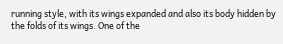running style, with its wings expanded and also its body hidden by the folds of its wings. One of the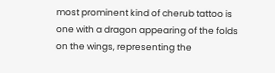most prominent kind of cherub tattoo is one with a dragon appearing of the folds on the wings, representing the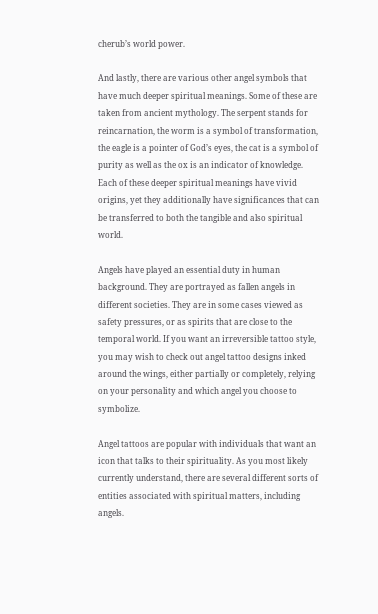cherub’s world power.

And lastly, there are various other angel symbols that have much deeper spiritual meanings. Some of these are taken from ancient mythology. The serpent stands for reincarnation, the worm is a symbol of transformation, the eagle is a pointer of God’s eyes, the cat is a symbol of purity as well as the ox is an indicator of knowledge. Each of these deeper spiritual meanings have vivid origins, yet they additionally have significances that can be transferred to both the tangible and also spiritual world.

Angels have played an essential duty in human background. They are portrayed as fallen angels in different societies. They are in some cases viewed as safety pressures, or as spirits that are close to the temporal world. If you want an irreversible tattoo style, you may wish to check out angel tattoo designs inked around the wings, either partially or completely, relying on your personality and which angel you choose to symbolize.

Angel tattoos are popular with individuals that want an icon that talks to their spirituality. As you most likely currently understand, there are several different sorts of entities associated with spiritual matters, including angels.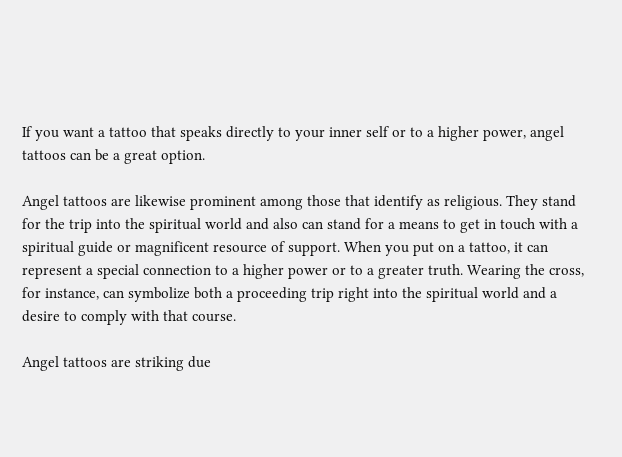If you want a tattoo that speaks directly to your inner self or to a higher power, angel tattoos can be a great option.

Angel tattoos are likewise prominent among those that identify as religious. They stand for the trip into the spiritual world and also can stand for a means to get in touch with a spiritual guide or magnificent resource of support. When you put on a tattoo, it can represent a special connection to a higher power or to a greater truth. Wearing the cross, for instance, can symbolize both a proceeding trip right into the spiritual world and a desire to comply with that course.

Angel tattoos are striking due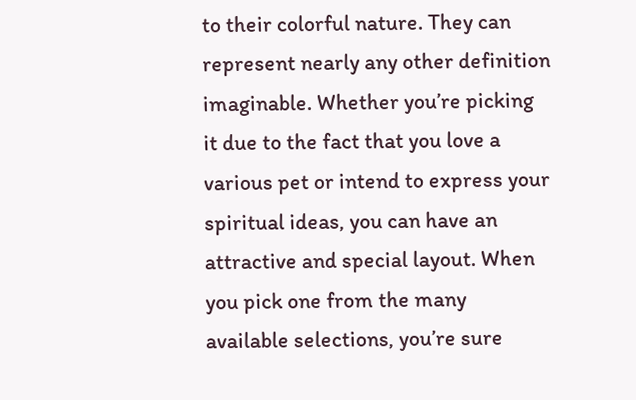to their colorful nature. They can represent nearly any other definition imaginable. Whether you’re picking it due to the fact that you love a various pet or intend to express your spiritual ideas, you can have an attractive and special layout. When you pick one from the many available selections, you’re sure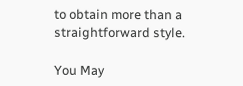to obtain more than a straightforward style.

You May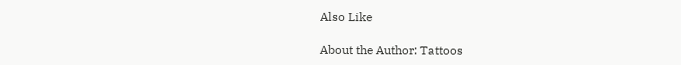Also Like

About the Author: Tattoos